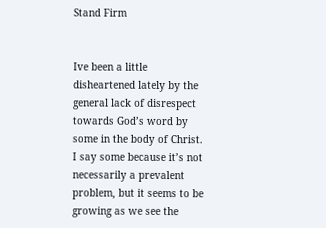Stand Firm


Ive been a little disheartened lately by the general lack of disrespect towards God’s word by some in the body of Christ. I say some because it’s not necessarily a prevalent problem, but it seems to be growing as we see the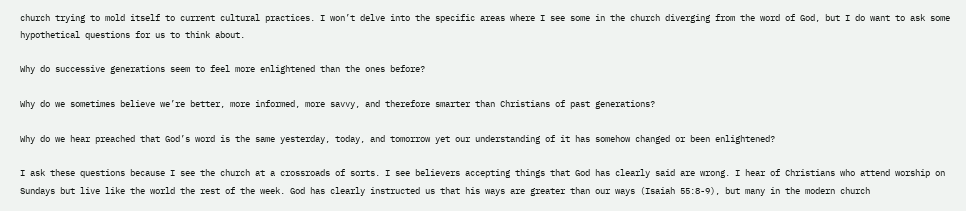church trying to mold itself to current cultural practices. I won’t delve into the specific areas where I see some in the church diverging from the word of God, but I do want to ask some hypothetical questions for us to think about.

Why do successive generations seem to feel more enlightened than the ones before?

Why do we sometimes believe we’re better, more informed, more savvy, and therefore smarter than Christians of past generations?

Why do we hear preached that God’s word is the same yesterday, today, and tomorrow yet our understanding of it has somehow changed or been enlightened?

I ask these questions because I see the church at a crossroads of sorts. I see believers accepting things that God has clearly said are wrong. I hear of Christians who attend worship on Sundays but live like the world the rest of the week. God has clearly instructed us that his ways are greater than our ways (Isaiah 55:8-9), but many in the modern church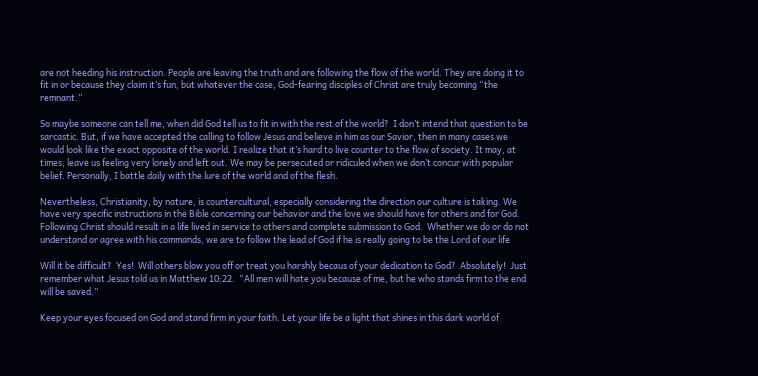are not heeding his instruction. People are leaving the truth and are following the flow of the world. They are doing it to fit in or because they claim it’s fun, but whatever the case, God-fearing disciples of Christ are truly becoming “the remnant.”

So maybe someone can tell me, when did God tell us to fit in with the rest of the world?  I don’t intend that question to be sarcastic. But, if we have accepted the calling to follow Jesus and believe in him as our Savior, then in many cases we would look like the exact opposite of the world. I realize that it’s hard to live counter to the flow of society. It may, at times, leave us feeling very lonely and left out. We may be persecuted or ridiculed when we don’t concur with popular belief. Personally, I battle daily with the lure of the world and of the flesh.

Nevertheless, Christianity, by nature, is countercultural, especially considering the direction our culture is taking. We have very specific instructions in the Bible concerning our behavior and the love we should have for others and for God. Following Christ should result in a life lived in service to others and complete submission to God.  Whether we do or do not understand or agree with his commands, we are to follow the lead of God if he is really going to be the Lord of our life

Will it be difficult?  Yes!  Will others blow you off or treat you harshly becaus of your dedication to God?  Absolutely!  Just remember what Jesus told us in Matthew 10:22.  “All men will hate you because of me, but he who stands firm to the end will be saved.”

Keep your eyes focused on God and stand firm in your faith. Let your life be a light that shines in this dark world of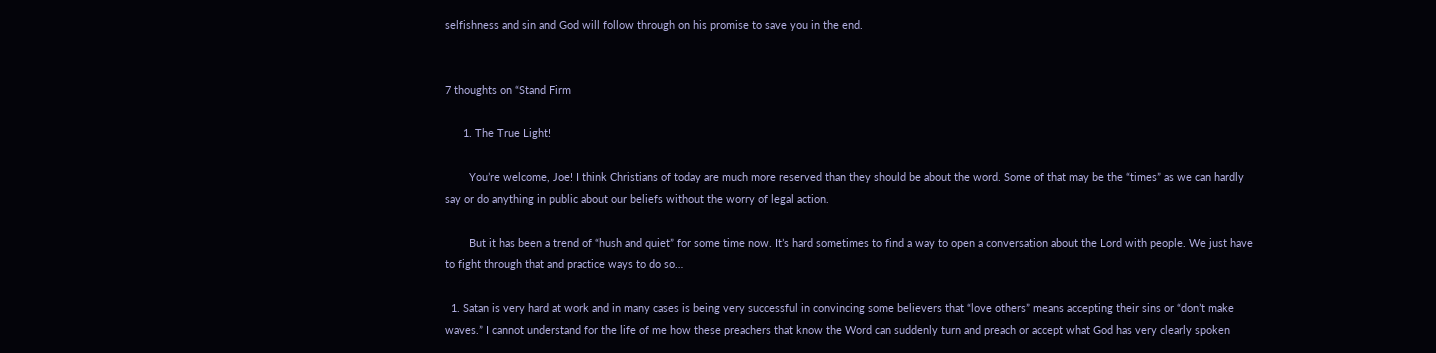selfishness and sin and God will follow through on his promise to save you in the end.


7 thoughts on “Stand Firm

      1. The True Light!

        You’re welcome, Joe! I think Christians of today are much more reserved than they should be about the word. Some of that may be the “times” as we can hardly say or do anything in public about our beliefs without the worry of legal action.

        But it has been a trend of “hush and quiet” for some time now. It’s hard sometimes to find a way to open a conversation about the Lord with people. We just have to fight through that and practice ways to do so…

  1. Satan is very hard at work and in many cases is being very successful in convincing some believers that “love others” means accepting their sins or “don’t make waves.” I cannot understand for the life of me how these preachers that know the Word can suddenly turn and preach or accept what God has very clearly spoken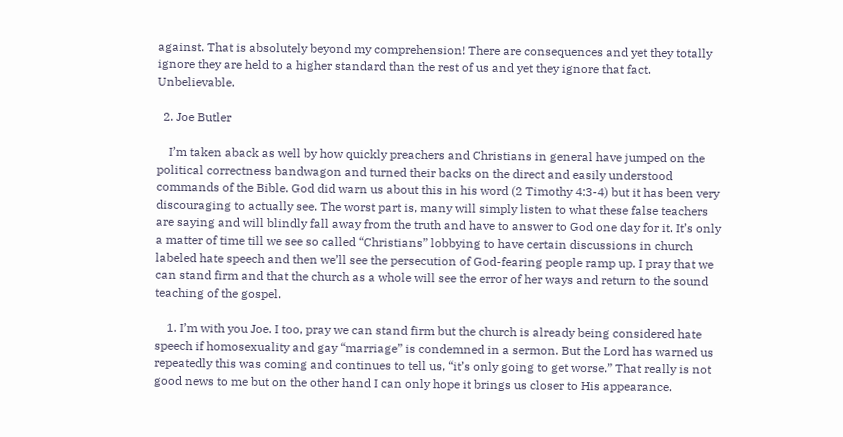against. That is absolutely beyond my comprehension! There are consequences and yet they totally ignore they are held to a higher standard than the rest of us and yet they ignore that fact. Unbelievable.

  2. Joe Butler

    I’m taken aback as well by how quickly preachers and Christians in general have jumped on the political correctness bandwagon and turned their backs on the direct and easily understood commands of the Bible. God did warn us about this in his word (2 Timothy 4:3-4) but it has been very discouraging to actually see. The worst part is, many will simply listen to what these false teachers are saying and will blindly fall away from the truth and have to answer to God one day for it. It’s only a matter of time till we see so called “Christians” lobbying to have certain discussions in church labeled hate speech and then we’ll see the persecution of God-fearing people ramp up. I pray that we can stand firm and that the church as a whole will see the error of her ways and return to the sound teaching of the gospel.

    1. I’m with you Joe. I too, pray we can stand firm but the church is already being considered hate speech if homosexuality and gay “marriage” is condemned in a sermon. But the Lord has warned us repeatedly this was coming and continues to tell us, “it’s only going to get worse.” That really is not good news to me but on the other hand I can only hope it brings us closer to His appearance.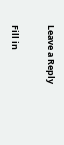Leave a Reply

Fill in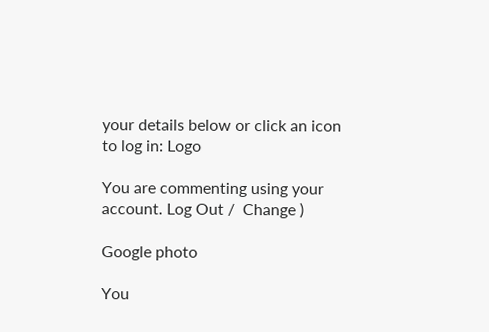your details below or click an icon to log in: Logo

You are commenting using your account. Log Out /  Change )

Google photo

You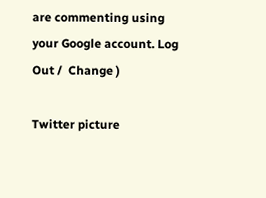are commenting using your Google account. Log Out /  Change )

Twitter picture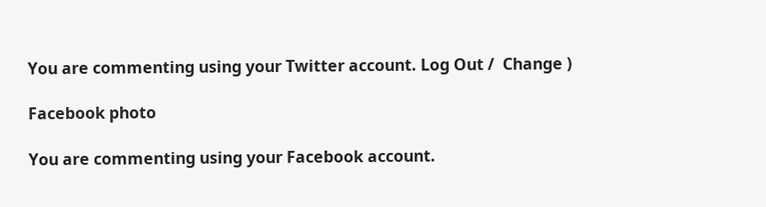You are commenting using your Twitter account. Log Out /  Change )

Facebook photo

You are commenting using your Facebook account.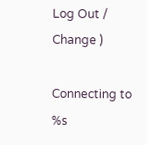Log Out /  Change )

Connecting to %s